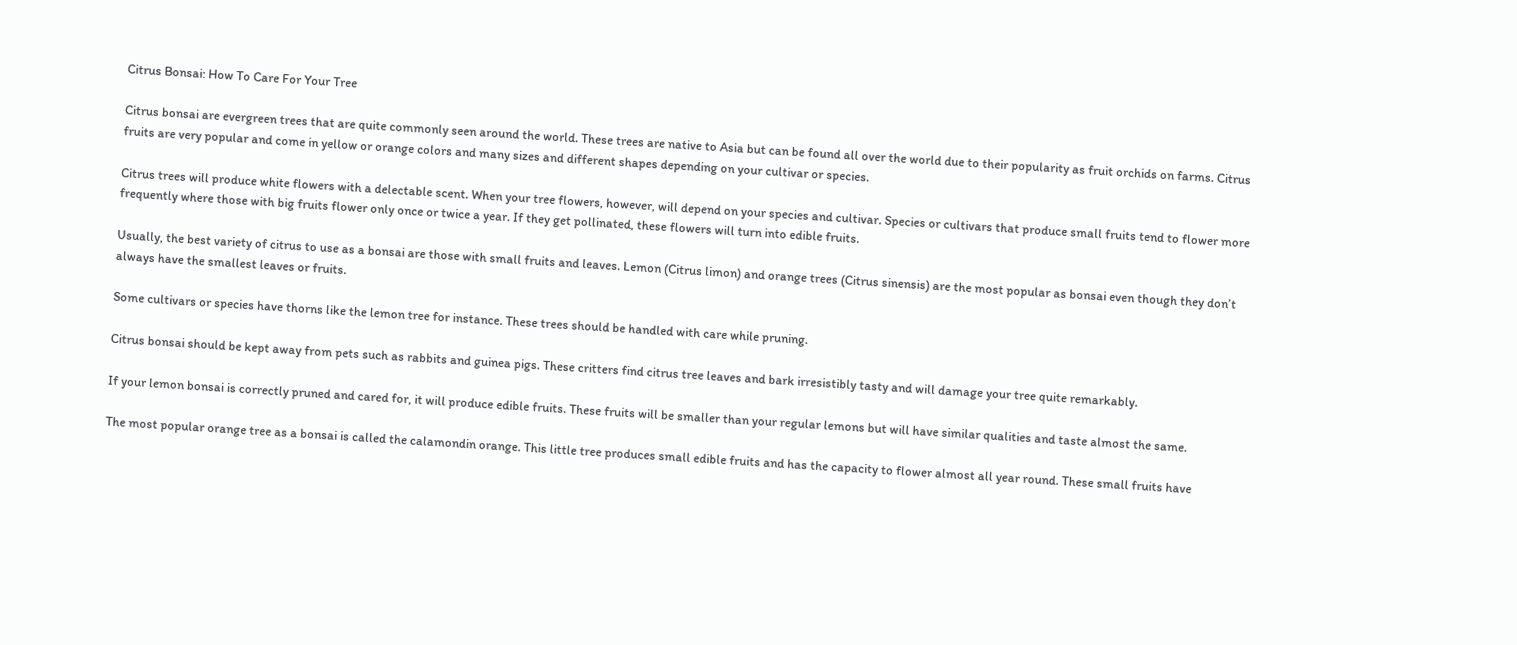Citrus Bonsai: How To Care For Your Tree

Citrus bonsai are evergreen trees that are quite commonly seen around the world. These trees are native to Asia but can be found all over the world due to their popularity as fruit orchids on farms. Citrus fruits are very popular and come in yellow or orange colors and many sizes and different shapes depending on your cultivar or species.

Citrus trees will produce white flowers with a delectable scent. When your tree flowers, however, will depend on your species and cultivar. Species or cultivars that produce small fruits tend to flower more frequently where those with big fruits flower only once or twice a year. If they get pollinated, these flowers will turn into edible fruits.

Usually, the best variety of citrus to use as a bonsai are those with small fruits and leaves. Lemon (Citrus limon) and orange trees (Citrus sinensis) are the most popular as bonsai even though they don’t always have the smallest leaves or fruits.

Some cultivars or species have thorns like the lemon tree for instance. These trees should be handled with care while pruning.

Citrus bonsai should be kept away from pets such as rabbits and guinea pigs. These critters find citrus tree leaves and bark irresistibly tasty and will damage your tree quite remarkably.

If your lemon bonsai is correctly pruned and cared for, it will produce edible fruits. These fruits will be smaller than your regular lemons but will have similar qualities and taste almost the same.

The most popular orange tree as a bonsai is called the calamondin orange. This little tree produces small edible fruits and has the capacity to flower almost all year round. These small fruits have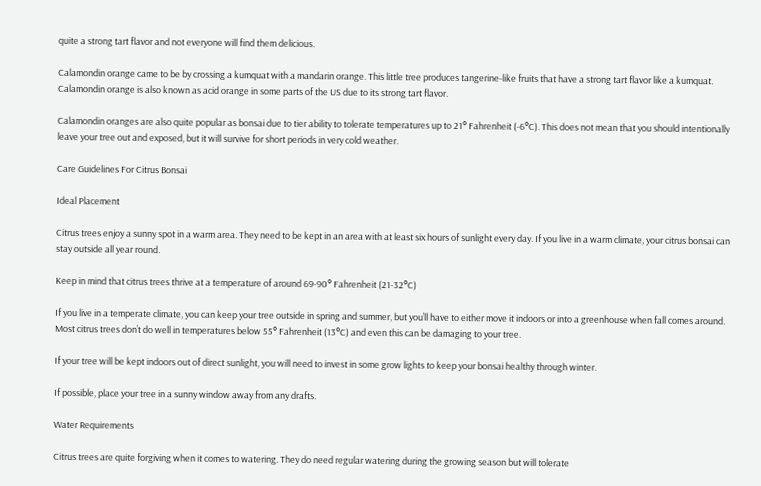quite a strong tart flavor and not everyone will find them delicious.

Calamondin orange came to be by crossing a kumquat with a mandarin orange. This little tree produces tangerine-like fruits that have a strong tart flavor like a kumquat. Calamondin orange is also known as acid orange in some parts of the US due to its strong tart flavor.

Calamondin oranges are also quite popular as bonsai due to tier ability to tolerate temperatures up to 21° Fahrenheit (-6°C). This does not mean that you should intentionally leave your tree out and exposed, but it will survive for short periods in very cold weather.

Care Guidelines For Citrus Bonsai

Ideal Placement

Citrus trees enjoy a sunny spot in a warm area. They need to be kept in an area with at least six hours of sunlight every day. If you live in a warm climate, your citrus bonsai can stay outside all year round.

Keep in mind that citrus trees thrive at a temperature of around 69-90° Fahrenheit (21-32°C)

If you live in a temperate climate, you can keep your tree outside in spring and summer, but you’ll have to either move it indoors or into a greenhouse when fall comes around. Most citrus trees don’t do well in temperatures below 55° Fahrenheit (13°C) and even this can be damaging to your tree.

If your tree will be kept indoors out of direct sunlight, you will need to invest in some grow lights to keep your bonsai healthy through winter.

If possible, place your tree in a sunny window away from any drafts.

Water Requirements

Citrus trees are quite forgiving when it comes to watering. They do need regular watering during the growing season but will tolerate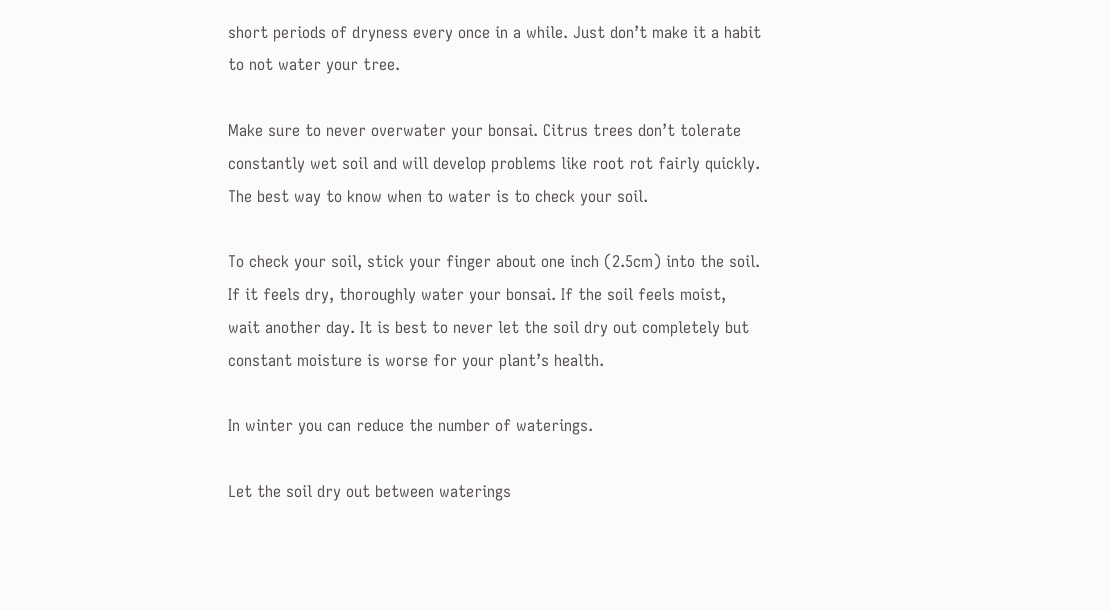short periods of dryness every once in a while. Just don’t make it a habit to not water your tree.

Make sure to never overwater your bonsai. Citrus trees don’t tolerate constantly wet soil and will develop problems like root rot fairly quickly. The best way to know when to water is to check your soil.

To check your soil, stick your finger about one inch (2.5cm) into the soil. If it feels dry, thoroughly water your bonsai. If the soil feels moist, wait another day. It is best to never let the soil dry out completely but constant moisture is worse for your plant’s health.

In winter you can reduce the number of waterings.

Let the soil dry out between waterings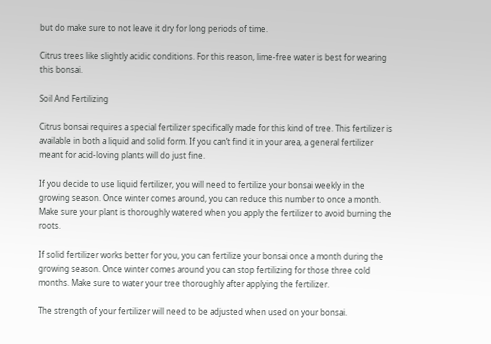but do make sure to not leave it dry for long periods of time.

Citrus trees like slightly acidic conditions. For this reason, lime-free water is best for wearing this bonsai.

Soil And Fertilizing

Citrus bonsai requires a special fertilizer specifically made for this kind of tree. This fertilizer is available in both a liquid and solid form. If you can’t find it in your area, a general fertilizer meant for acid-loving plants will do just fine.

If you decide to use liquid fertilizer, you will need to fertilize your bonsai weekly in the growing season. Once winter comes around, you can reduce this number to once a month. Make sure your plant is thoroughly watered when you apply the fertilizer to avoid burning the roots.

If solid fertilizer works better for you, you can fertilize your bonsai once a month during the growing season. Once winter comes around you can stop fertilizing for those three cold months. Make sure to water your tree thoroughly after applying the fertilizer.

The strength of your fertilizer will need to be adjusted when used on your bonsai.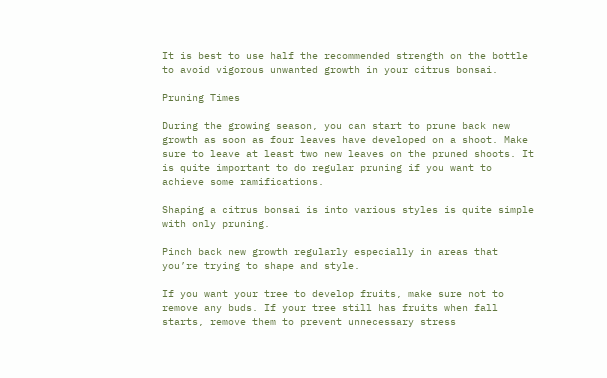It is best to use half the recommended strength on the bottle to avoid vigorous unwanted growth in your citrus bonsai.

Pruning Times

During the growing season, you can start to prune back new growth as soon as four leaves have developed on a shoot. Make sure to leave at least two new leaves on the pruned shoots. It is quite important to do regular pruning if you want to achieve some ramifications.

Shaping a citrus bonsai is into various styles is quite simple with only pruning.

Pinch back new growth regularly especially in areas that you’re trying to shape and style.

If you want your tree to develop fruits, make sure not to remove any buds. If your tree still has fruits when fall starts, remove them to prevent unnecessary stress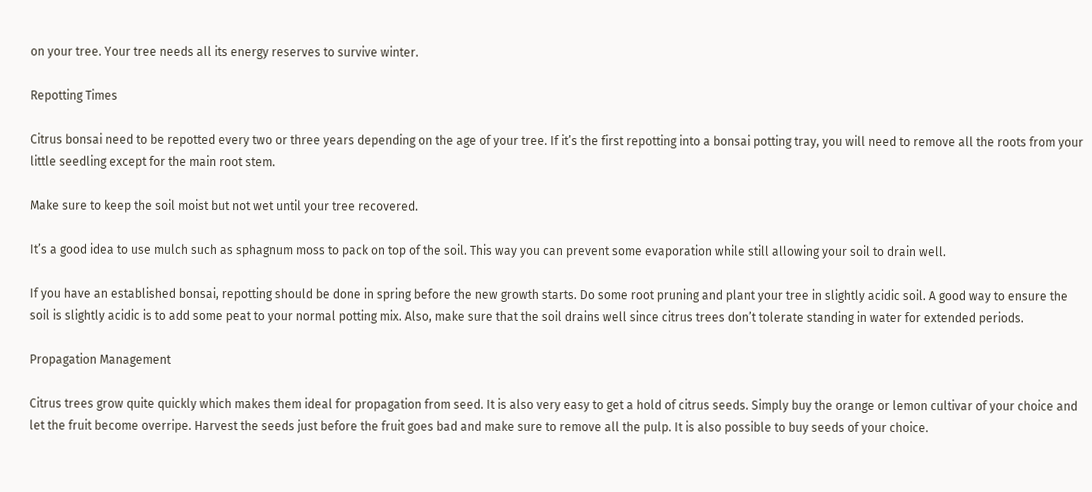on your tree. Your tree needs all its energy reserves to survive winter.

Repotting Times

Citrus bonsai need to be repotted every two or three years depending on the age of your tree. If it’s the first repotting into a bonsai potting tray, you will need to remove all the roots from your little seedling except for the main root stem.

Make sure to keep the soil moist but not wet until your tree recovered.

It’s a good idea to use mulch such as sphagnum moss to pack on top of the soil. This way you can prevent some evaporation while still allowing your soil to drain well.

If you have an established bonsai, repotting should be done in spring before the new growth starts. Do some root pruning and plant your tree in slightly acidic soil. A good way to ensure the soil is slightly acidic is to add some peat to your normal potting mix. Also, make sure that the soil drains well since citrus trees don’t tolerate standing in water for extended periods.

Propagation Management

Citrus trees grow quite quickly which makes them ideal for propagation from seed. It is also very easy to get a hold of citrus seeds. Simply buy the orange or lemon cultivar of your choice and let the fruit become overripe. Harvest the seeds just before the fruit goes bad and make sure to remove all the pulp. It is also possible to buy seeds of your choice.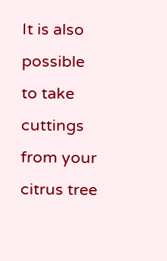It is also possible to take cuttings from your citrus tree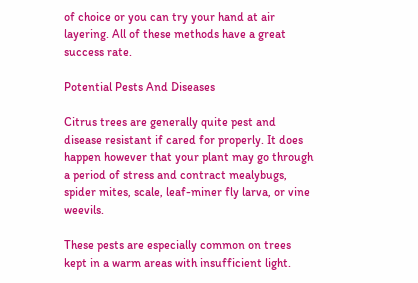of choice or you can try your hand at air layering. All of these methods have a great success rate.

Potential Pests And Diseases

Citrus trees are generally quite pest and disease resistant if cared for properly. It does happen however that your plant may go through a period of stress and contract mealybugs, spider mites, scale, leaf-miner fly larva, or vine weevils.

These pests are especially common on trees kept in a warm areas with insufficient light.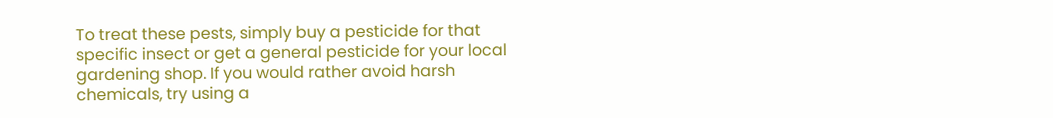To treat these pests, simply buy a pesticide for that specific insect or get a general pesticide for your local gardening shop. If you would rather avoid harsh chemicals, try using a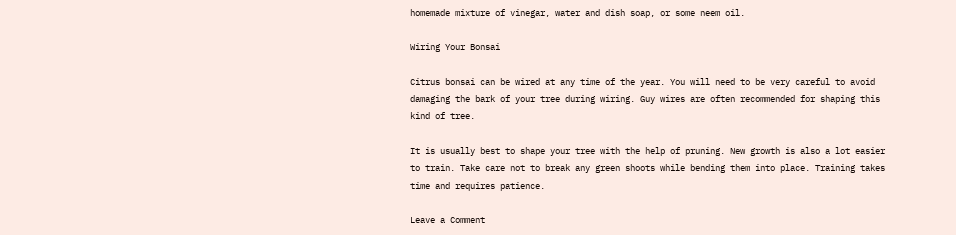homemade mixture of vinegar, water and dish soap, or some neem oil.

Wiring Your Bonsai

Citrus bonsai can be wired at any time of the year. You will need to be very careful to avoid damaging the bark of your tree during wiring. Guy wires are often recommended for shaping this kind of tree.

It is usually best to shape your tree with the help of pruning. New growth is also a lot easier to train. Take care not to break any green shoots while bending them into place. Training takes time and requires patience.

Leave a Comment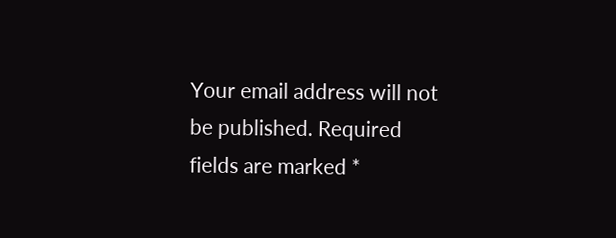Your email address will not be published. Required fields are marked *